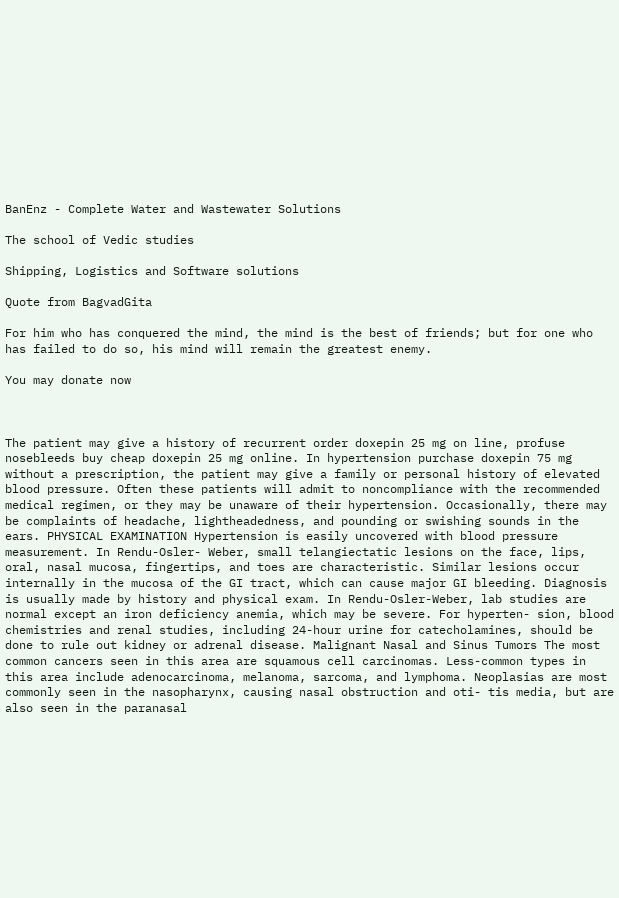BanEnz - Complete Water and Wastewater Solutions

The school of Vedic studies

Shipping, Logistics and Software solutions

Quote from BagvadGita

For him who has conquered the mind, the mind is the best of friends; but for one who has failed to do so, his mind will remain the greatest enemy.

You may donate now



The patient may give a history of recurrent order doxepin 25 mg on line, profuse nosebleeds buy cheap doxepin 25 mg online. In hypertension purchase doxepin 75 mg without a prescription, the patient may give a family or personal history of elevated blood pressure. Often these patients will admit to noncompliance with the recommended medical regimen, or they may be unaware of their hypertension. Occasionally, there may be complaints of headache, lightheadedness, and pounding or swishing sounds in the ears. PHYSICAL EXAMINATION Hypertension is easily uncovered with blood pressure measurement. In Rendu-Osler- Weber, small telangiectatic lesions on the face, lips, oral, nasal mucosa, fingertips, and toes are characteristic. Similar lesions occur internally in the mucosa of the GI tract, which can cause major GI bleeding. Diagnosis is usually made by history and physical exam. In Rendu-Osler-Weber, lab studies are normal except an iron deficiency anemia, which may be severe. For hyperten- sion, blood chemistries and renal studies, including 24-hour urine for catecholamines, should be done to rule out kidney or adrenal disease. Malignant Nasal and Sinus Tumors The most common cancers seen in this area are squamous cell carcinomas. Less-common types in this area include adenocarcinoma, melanoma, sarcoma, and lymphoma. Neoplasias are most commonly seen in the nasopharynx, causing nasal obstruction and oti- tis media, but are also seen in the paranasal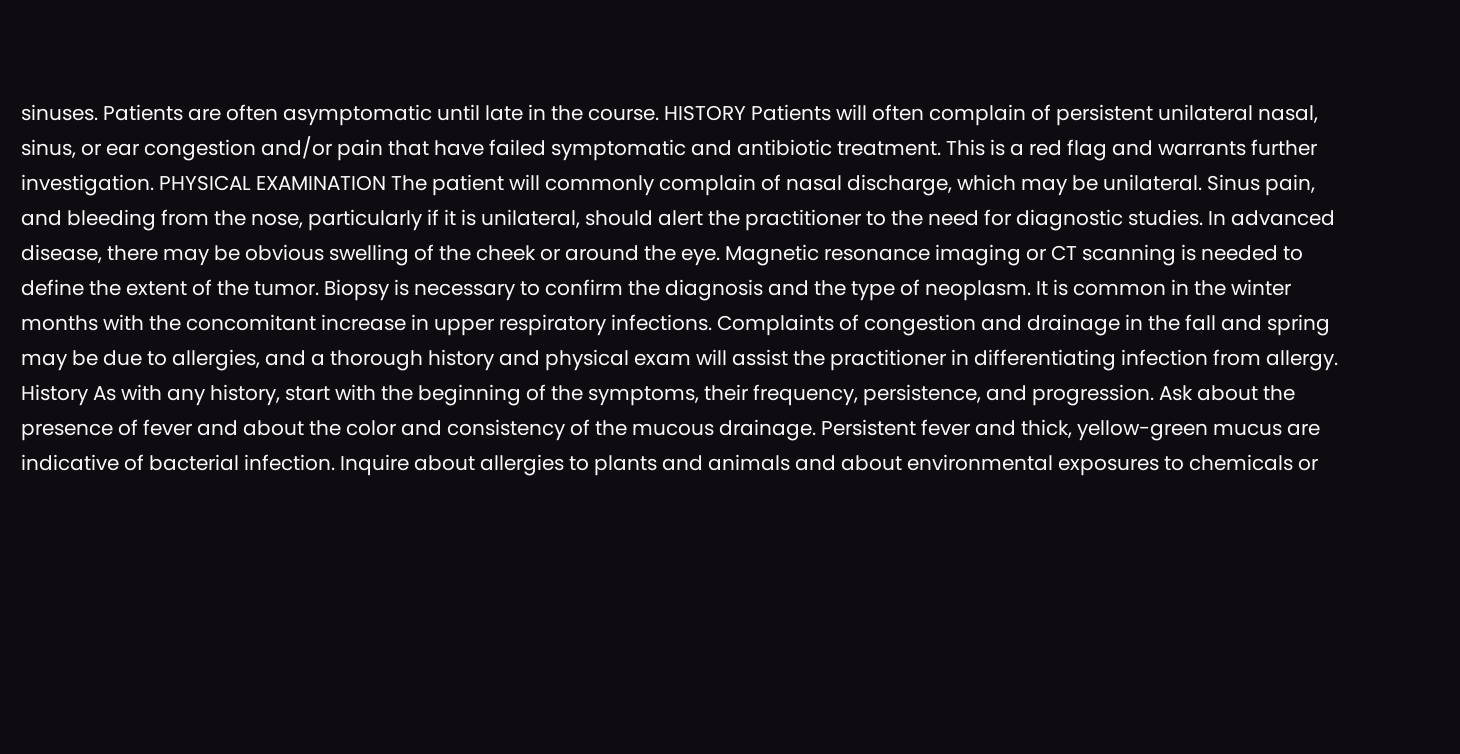sinuses. Patients are often asymptomatic until late in the course. HISTORY Patients will often complain of persistent unilateral nasal, sinus, or ear congestion and/or pain that have failed symptomatic and antibiotic treatment. This is a red flag and warrants further investigation. PHYSICAL EXAMINATION The patient will commonly complain of nasal discharge, which may be unilateral. Sinus pain, and bleeding from the nose, particularly if it is unilateral, should alert the practitioner to the need for diagnostic studies. In advanced disease, there may be obvious swelling of the cheek or around the eye. Magnetic resonance imaging or CT scanning is needed to define the extent of the tumor. Biopsy is necessary to confirm the diagnosis and the type of neoplasm. It is common in the winter months with the concomitant increase in upper respiratory infections. Complaints of congestion and drainage in the fall and spring may be due to allergies, and a thorough history and physical exam will assist the practitioner in differentiating infection from allergy. History As with any history, start with the beginning of the symptoms, their frequency, persistence, and progression. Ask about the presence of fever and about the color and consistency of the mucous drainage. Persistent fever and thick, yellow-green mucus are indicative of bacterial infection. Inquire about allergies to plants and animals and about environmental exposures to chemicals or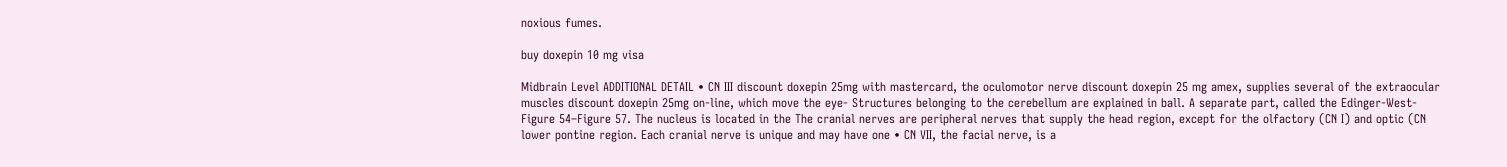noxious fumes.

buy doxepin 10 mg visa

Midbrain Level ADDITIONAL DETAIL • CN III discount doxepin 25mg with mastercard, the oculomotor nerve discount doxepin 25 mg amex, supplies several of the extraocular muscles discount doxepin 25mg on-line, which move the eye- Structures belonging to the cerebellum are explained in ball. A separate part, called the Edinger-West- Figure 54–Figure 57. The nucleus is located in the The cranial nerves are peripheral nerves that supply the head region, except for the olfactory (CN I) and optic (CN lower pontine region. Each cranial nerve is unique and may have one • CN VII, the facial nerve, is a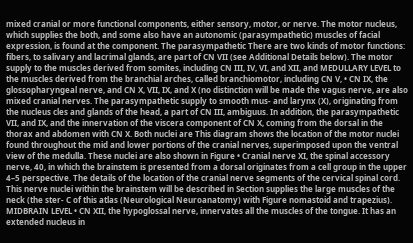mixed cranial or more functional components, either sensory, motor, or nerve. The motor nucleus, which supplies the both, and some also have an autonomic (parasympathetic) muscles of facial expression, is found at the component. The parasympathetic There are two kinds of motor functions: fibers, to salivary and lacrimal glands, are part of CN VII (see Additional Details below). The motor supply to the muscles derived from somites, including CN III, IV, VI, and XII, and MEDULLARY LEVEL to the muscles derived from the branchial arches, called branchiomotor, including CN V, • CN IX, the glossopharyngeal nerve, and CN X, VII, IX, and X (no distinction will be made the vagus nerve, are also mixed cranial nerves. The parasympathetic supply to smooth mus- and larynx (X), originating from the nucleus cles and glands of the head, a part of CN III, ambiguus. In addition, the parasympathetic VII, and IX, and the innervation of the viscera component of CN X, coming from the dorsal in the thorax and abdomen with CN X. Both nuclei are This diagram shows the location of the motor nuclei found throughout the mid and lower portions of the cranial nerves, superimposed upon the ventral view of the medulla. These nuclei are also shown in Figure • Cranial nerve XI, the spinal accessory nerve, 40, in which the brainstem is presented from a dorsal originates from a cell group in the upper 4–5 perspective. The details of the location of the cranial nerve segments of the cervical spinal cord. This nerve nuclei within the brainstem will be described in Section supplies the large muscles of the neck (the ster- C of this atlas (Neurological Neuroanatomy) with Figure nomastoid and trapezius). MIDBRAIN LEVEL • CN XII, the hypoglossal nerve, innervates all the muscles of the tongue. It has an extended nucleus in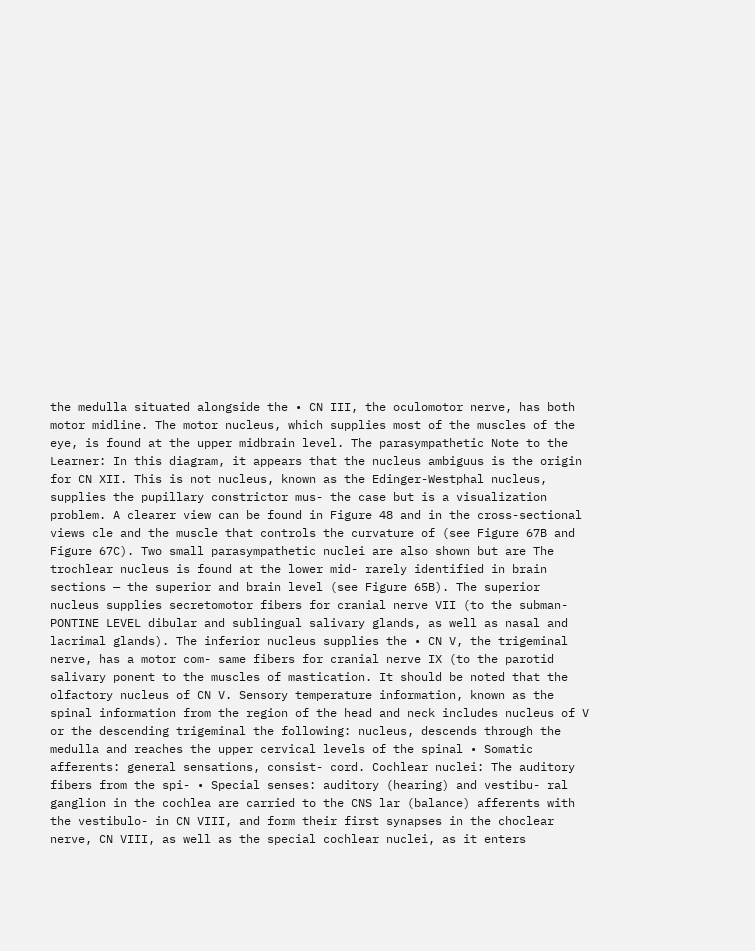the medulla situated alongside the • CN III, the oculomotor nerve, has both motor midline. The motor nucleus, which supplies most of the muscles of the eye, is found at the upper midbrain level. The parasympathetic Note to the Learner: In this diagram, it appears that the nucleus ambiguus is the origin for CN XII. This is not nucleus, known as the Edinger-Westphal nucleus, supplies the pupillary constrictor mus- the case but is a visualization problem. A clearer view can be found in Figure 48 and in the cross-sectional views cle and the muscle that controls the curvature of (see Figure 67B and Figure 67C). Two small parasympathetic nuclei are also shown but are The trochlear nucleus is found at the lower mid- rarely identified in brain sections — the superior and brain level (see Figure 65B). The superior nucleus supplies secretomotor fibers for cranial nerve VII (to the subman- PONTINE LEVEL dibular and sublingual salivary glands, as well as nasal and lacrimal glands). The inferior nucleus supplies the • CN V, the trigeminal nerve, has a motor com- same fibers for cranial nerve IX (to the parotid salivary ponent to the muscles of mastication. It should be noted that the olfactory nucleus of CN V. Sensory temperature information, known as the spinal information from the region of the head and neck includes nucleus of V or the descending trigeminal the following: nucleus, descends through the medulla and reaches the upper cervical levels of the spinal • Somatic afferents: general sensations, consist- cord. Cochlear nuclei: The auditory fibers from the spi- • Special senses: auditory (hearing) and vestibu- ral ganglion in the cochlea are carried to the CNS lar (balance) afferents with the vestibulo- in CN VIII, and form their first synapses in the choclear nerve, CN VIII, as well as the special cochlear nuclei, as it enters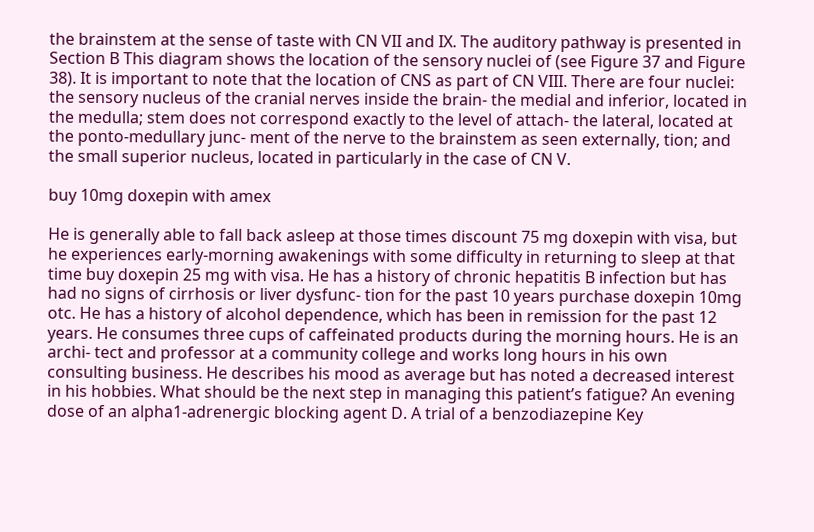the brainstem at the sense of taste with CN VII and IX. The auditory pathway is presented in Section B This diagram shows the location of the sensory nuclei of (see Figure 37 and Figure 38). It is important to note that the location of CNS as part of CN VIII. There are four nuclei: the sensory nucleus of the cranial nerves inside the brain- the medial and inferior, located in the medulla; stem does not correspond exactly to the level of attach- the lateral, located at the ponto-medullary junc- ment of the nerve to the brainstem as seen externally, tion; and the small superior nucleus, located in particularly in the case of CN V.

buy 10mg doxepin with amex

He is generally able to fall back asleep at those times discount 75 mg doxepin with visa, but he experiences early-morning awakenings with some difficulty in returning to sleep at that time buy doxepin 25 mg with visa. He has a history of chronic hepatitis B infection but has had no signs of cirrhosis or liver dysfunc- tion for the past 10 years purchase doxepin 10mg otc. He has a history of alcohol dependence, which has been in remission for the past 12 years. He consumes three cups of caffeinated products during the morning hours. He is an archi- tect and professor at a community college and works long hours in his own consulting business. He describes his mood as average but has noted a decreased interest in his hobbies. What should be the next step in managing this patient’s fatigue? An evening dose of an alpha1-adrenergic blocking agent D. A trial of a benzodiazepine Key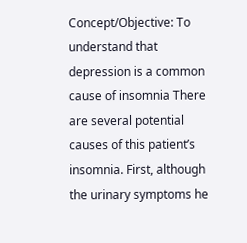Concept/Objective: To understand that depression is a common cause of insomnia There are several potential causes of this patient’s insomnia. First, although the urinary symptoms he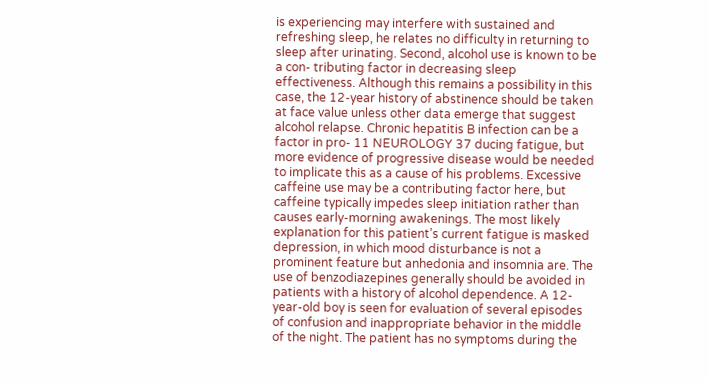is experiencing may interfere with sustained and refreshing sleep, he relates no difficulty in returning to sleep after urinating. Second, alcohol use is known to be a con- tributing factor in decreasing sleep effectiveness. Although this remains a possibility in this case, the 12-year history of abstinence should be taken at face value unless other data emerge that suggest alcohol relapse. Chronic hepatitis B infection can be a factor in pro- 11 NEUROLOGY 37 ducing fatigue, but more evidence of progressive disease would be needed to implicate this as a cause of his problems. Excessive caffeine use may be a contributing factor here, but caffeine typically impedes sleep initiation rather than causes early-morning awakenings. The most likely explanation for this patient’s current fatigue is masked depression, in which mood disturbance is not a prominent feature but anhedonia and insomnia are. The use of benzodiazepines generally should be avoided in patients with a history of alcohol dependence. A 12-year-old boy is seen for evaluation of several episodes of confusion and inappropriate behavior in the middle of the night. The patient has no symptoms during the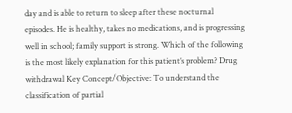day and is able to return to sleep after these nocturnal episodes. He is healthy, takes no medications, and is progressing well in school; family support is strong. Which of the following is the most likely explanation for this patient’s problem? Drug withdrawal Key Concept/Objective: To understand the classification of partial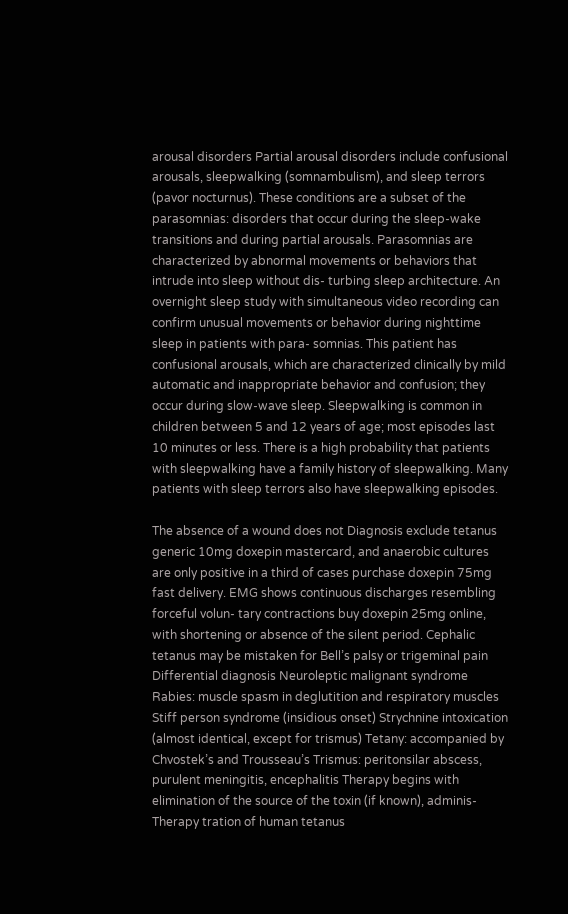arousal disorders Partial arousal disorders include confusional arousals, sleepwalking (somnambulism), and sleep terrors (pavor nocturnus). These conditions are a subset of the parasomnias: disorders that occur during the sleep-wake transitions and during partial arousals. Parasomnias are characterized by abnormal movements or behaviors that intrude into sleep without dis- turbing sleep architecture. An overnight sleep study with simultaneous video recording can confirm unusual movements or behavior during nighttime sleep in patients with para- somnias. This patient has confusional arousals, which are characterized clinically by mild automatic and inappropriate behavior and confusion; they occur during slow-wave sleep. Sleepwalking is common in children between 5 and 12 years of age; most episodes last 10 minutes or less. There is a high probability that patients with sleepwalking have a family history of sleepwalking. Many patients with sleep terrors also have sleepwalking episodes.

The absence of a wound does not Diagnosis exclude tetanus generic 10mg doxepin mastercard, and anaerobic cultures are only positive in a third of cases purchase doxepin 75mg fast delivery. EMG shows continuous discharges resembling forceful volun- tary contractions buy doxepin 25mg online, with shortening or absence of the silent period. Cephalic tetanus may be mistaken for Bell’s palsy or trigeminal pain Differential diagnosis Neuroleptic malignant syndrome Rabies: muscle spasm in deglutition and respiratory muscles Stiff person syndrome (insidious onset) Strychnine intoxication (almost identical, except for trismus) Tetany: accompanied by Chvostek’s and Trousseau’s Trismus: peritonsilar abscess, purulent meningitis, encephalitis Therapy begins with elimination of the source of the toxin (if known), adminis- Therapy tration of human tetanus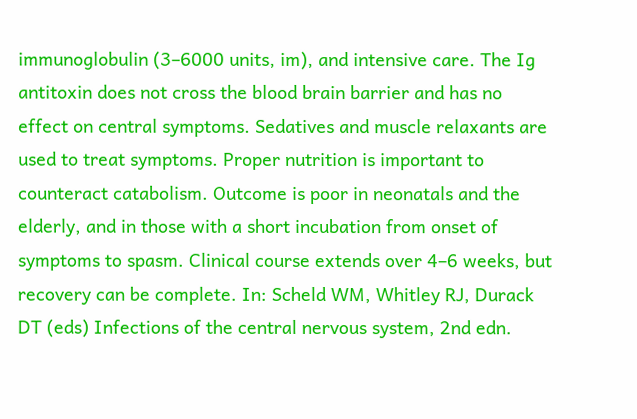immunoglobulin (3–6000 units, im), and intensive care. The Ig antitoxin does not cross the blood brain barrier and has no effect on central symptoms. Sedatives and muscle relaxants are used to treat symptoms. Proper nutrition is important to counteract catabolism. Outcome is poor in neonatals and the elderly, and in those with a short incubation from onset of symptoms to spasm. Clinical course extends over 4–6 weeks, but recovery can be complete. In: Scheld WM, Whitley RJ, Durack DT (eds) Infections of the central nervous system, 2nd edn.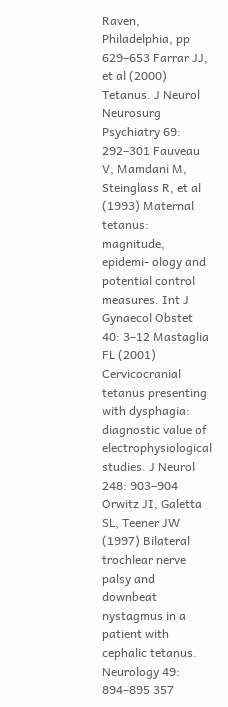Raven, Philadelphia, pp 629–653 Farrar JJ, et al (2000) Tetanus. J Neurol Neurosurg Psychiatry 69: 292–301 Fauveau V, Mamdani M, Steinglass R, et al (1993) Maternal tetanus: magnitude, epidemi- ology and potential control measures. Int J Gynaecol Obstet 40: 3–12 Mastaglia FL (2001) Cervicocranial tetanus presenting with dysphagia: diagnostic value of electrophysiological studies. J Neurol 248: 903–904 Orwitz JI, Galetta SL, Teener JW (1997) Bilateral trochlear nerve palsy and downbeat nystagmus in a patient with cephalic tetanus. Neurology 49: 894–895 357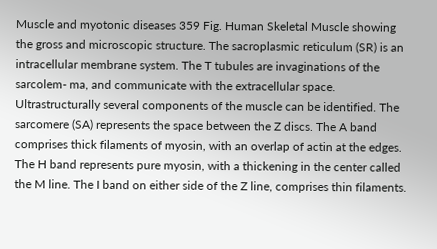Muscle and myotonic diseases 359 Fig. Human Skeletal Muscle showing the gross and microscopic structure. The sacroplasmic reticulum (SR) is an intracellular membrane system. The T tubules are invaginations of the sarcolem- ma, and communicate with the extracellular space. Ultrastructurally several components of the muscle can be identified. The sarcomere (SA) represents the space between the Z discs. The A band comprises thick filaments of myosin, with an overlap of actin at the edges. The H band represents pure myosin, with a thickening in the center called the M line. The I band on either side of the Z line, comprises thin filaments.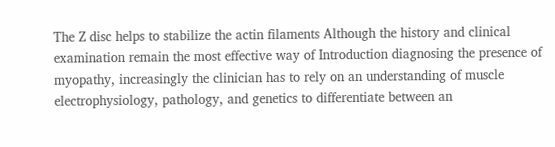The Z disc helps to stabilize the actin filaments Although the history and clinical examination remain the most effective way of Introduction diagnosing the presence of myopathy, increasingly the clinician has to rely on an understanding of muscle electrophysiology, pathology, and genetics to differentiate between an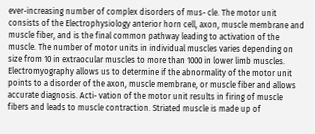ever-increasing number of complex disorders of mus- cle. The motor unit consists of the Electrophysiology anterior horn cell, axon, muscle membrane and muscle fiber, and is the final common pathway leading to activation of the muscle. The number of motor units in individual muscles varies depending on size from 10 in extraocular muscles to more than 1000 in lower limb muscles. Electromyography allows us to determine if the abnormality of the motor unit points to a disorder of the axon, muscle membrane, or muscle fiber and allows accurate diagnosis. Acti- vation of the motor unit results in firing of muscle fibers and leads to muscle contraction. Striated muscle is made up of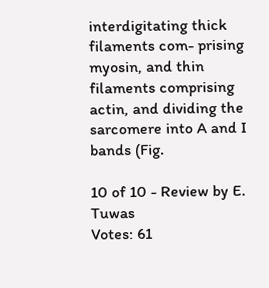interdigitating thick filaments com- prising myosin, and thin filaments comprising actin, and dividing the sarcomere into A and I bands (Fig.

10 of 10 - Review by E. Tuwas
Votes: 61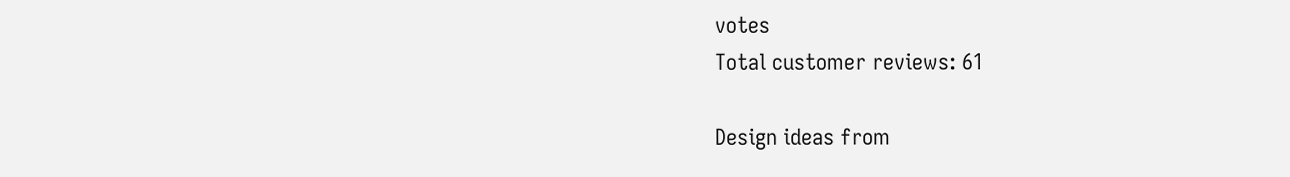votes
Total customer reviews: 61

Design ideas from